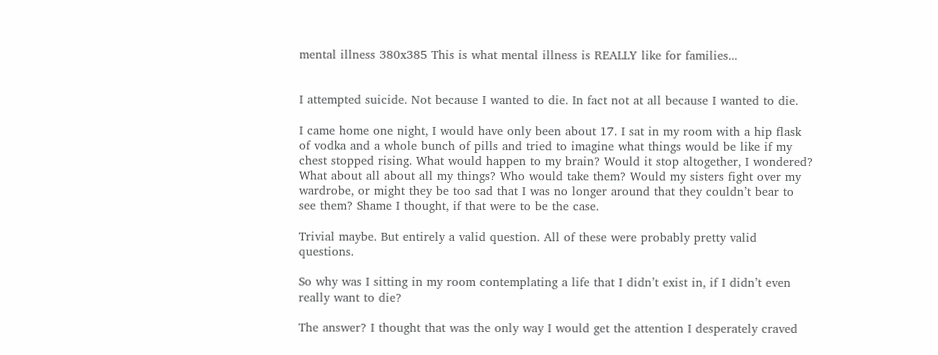mental illness 380x385 This is what mental illness is REALLY like for families...


I attempted suicide. Not because I wanted to die. In fact not at all because I wanted to die.

I came home one night, I would have only been about 17. I sat in my room with a hip flask of vodka and a whole bunch of pills and tried to imagine what things would be like if my chest stopped rising. What would happen to my brain? Would it stop altogether, I wondered?  What about all about all my things? Who would take them? Would my sisters fight over my wardrobe, or might they be too sad that I was no longer around that they couldn’t bear to see them? Shame I thought, if that were to be the case.

Trivial maybe. But entirely a valid question. All of these were probably pretty valid questions.

So why was I sitting in my room contemplating a life that I didn’t exist in, if I didn’t even really want to die?

The answer? I thought that was the only way I would get the attention I desperately craved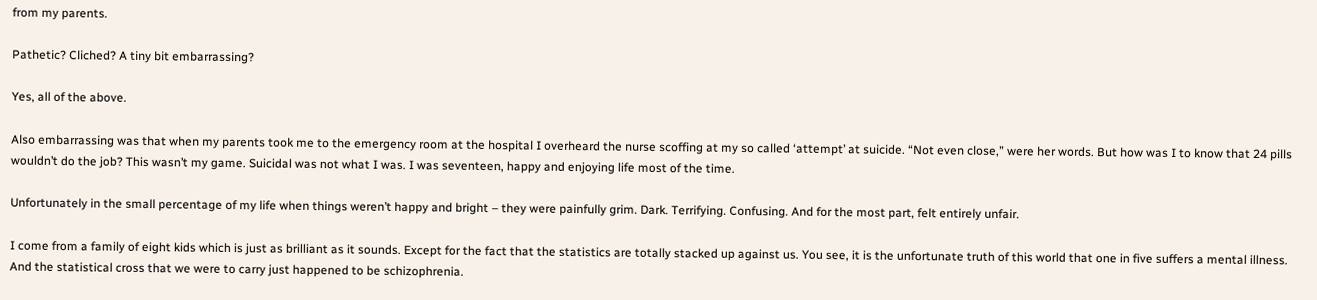from my parents.

Pathetic? Cliched? A tiny bit embarrassing?

Yes, all of the above.

Also embarrassing was that when my parents took me to the emergency room at the hospital I overheard the nurse scoffing at my so called ‘attempt’ at suicide. “Not even close,” were her words. But how was I to know that 24 pills wouldn’t do the job? This wasn’t my game. Suicidal was not what I was. I was seventeen, happy and enjoying life most of the time.

Unfortunately in the small percentage of my life when things weren’t happy and bright – they were painfully grim. Dark. Terrifying. Confusing. And for the most part, felt entirely unfair.

I come from a family of eight kids which is just as brilliant as it sounds. Except for the fact that the statistics are totally stacked up against us. You see, it is the unfortunate truth of this world that one in five suffers a mental illness. And the statistical cross that we were to carry just happened to be schizophrenia.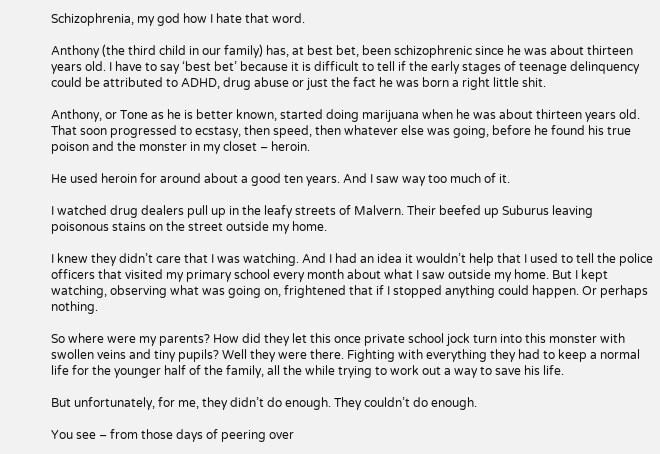Schizophrenia, my god how I hate that word.

Anthony (the third child in our family) has, at best bet, been schizophrenic since he was about thirteen years old. I have to say ‘best bet’ because it is difficult to tell if the early stages of teenage delinquency could be attributed to ADHD, drug abuse or just the fact he was born a right little shit.

Anthony, or Tone as he is better known, started doing marijuana when he was about thirteen years old. That soon progressed to ecstasy, then speed, then whatever else was going, before he found his true poison and the monster in my closet – heroin.

He used heroin for around about a good ten years. And I saw way too much of it.

I watched drug dealers pull up in the leafy streets of Malvern. Their beefed up Suburus leaving poisonous stains on the street outside my home.

I knew they didn’t care that I was watching. And I had an idea it wouldn’t help that I used to tell the police officers that visited my primary school every month about what I saw outside my home. But I kept watching, observing what was going on, frightened that if I stopped anything could happen. Or perhaps nothing.

So where were my parents? How did they let this once private school jock turn into this monster with swollen veins and tiny pupils? Well they were there. Fighting with everything they had to keep a normal life for the younger half of the family, all the while trying to work out a way to save his life.

But unfortunately, for me, they didn’t do enough. They couldn’t do enough.

You see – from those days of peering over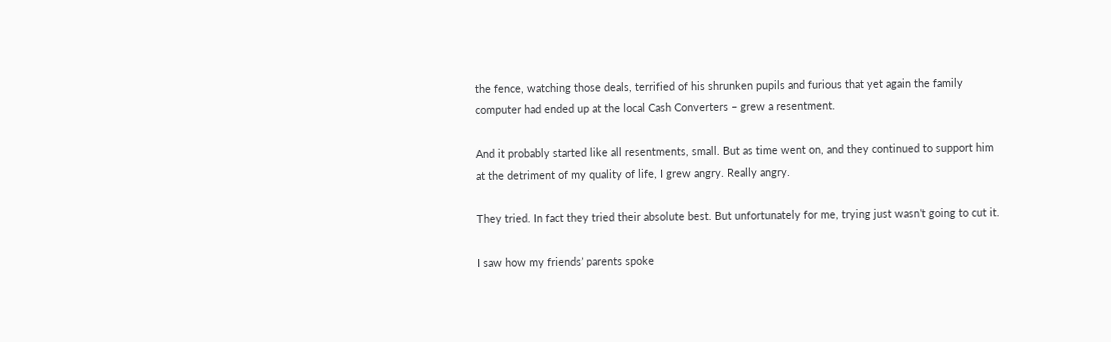the fence, watching those deals, terrified of his shrunken pupils and furious that yet again the family computer had ended up at the local Cash Converters – grew a resentment.

And it probably started like all resentments, small. But as time went on, and they continued to support him at the detriment of my quality of life, I grew angry. Really angry.

They tried. In fact they tried their absolute best. But unfortunately for me, trying just wasn’t going to cut it.

I saw how my friends’ parents spoke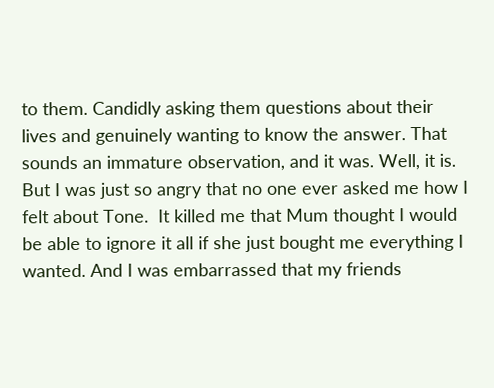to them. Candidly asking them questions about their lives and genuinely wanting to know the answer. That sounds an immature observation, and it was. Well, it is. But I was just so angry that no one ever asked me how I felt about Tone.  It killed me that Mum thought I would be able to ignore it all if she just bought me everything I wanted. And I was embarrassed that my friends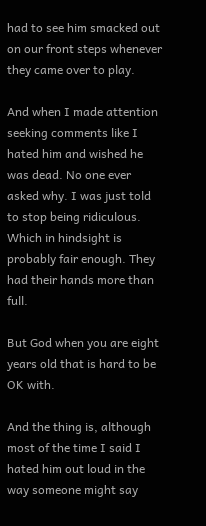had to see him smacked out on our front steps whenever they came over to play.

And when I made attention seeking comments like I hated him and wished he was dead. No one ever asked why. I was just told to stop being ridiculous. Which in hindsight is probably fair enough. They had their hands more than full.

But God when you are eight years old that is hard to be OK with.

And the thing is, although most of the time I said I hated him out loud in the way someone might say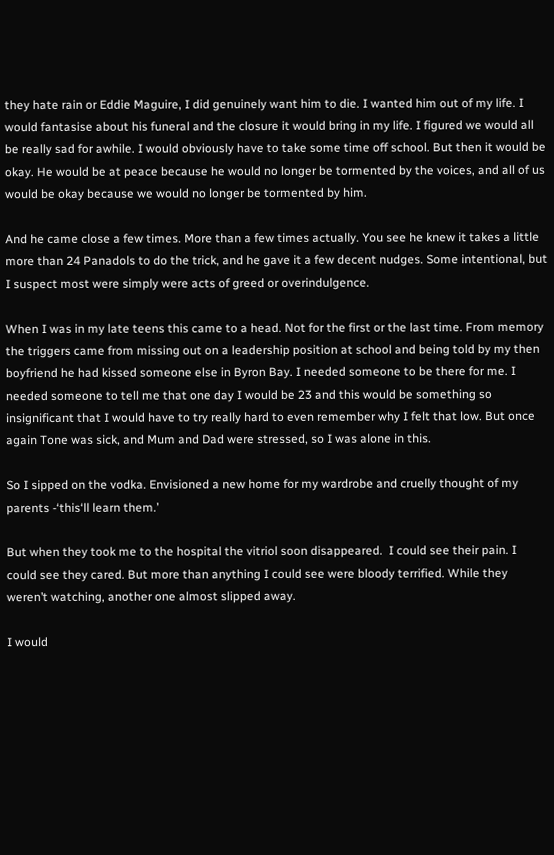they hate rain or Eddie Maguire, I did genuinely want him to die. I wanted him out of my life. I would fantasise about his funeral and the closure it would bring in my life. I figured we would all be really sad for awhile. I would obviously have to take some time off school. But then it would be okay. He would be at peace because he would no longer be tormented by the voices, and all of us would be okay because we would no longer be tormented by him.

And he came close a few times. More than a few times actually. You see he knew it takes a little more than 24 Panadols to do the trick, and he gave it a few decent nudges. Some intentional, but I suspect most were simply were acts of greed or overindulgence.

When I was in my late teens this came to a head. Not for the first or the last time. From memory the triggers came from missing out on a leadership position at school and being told by my then boyfriend he had kissed someone else in Byron Bay. I needed someone to be there for me. I needed someone to tell me that one day I would be 23 and this would be something so insignificant that I would have to try really hard to even remember why I felt that low. But once again Tone was sick, and Mum and Dad were stressed, so I was alone in this.

So I sipped on the vodka. Envisioned a new home for my wardrobe and cruelly thought of my parents -‘this‘ll learn them.’

But when they took me to the hospital the vitriol soon disappeared.  I could see their pain. I could see they cared. But more than anything I could see were bloody terrified. While they weren’t watching, another one almost slipped away.

I would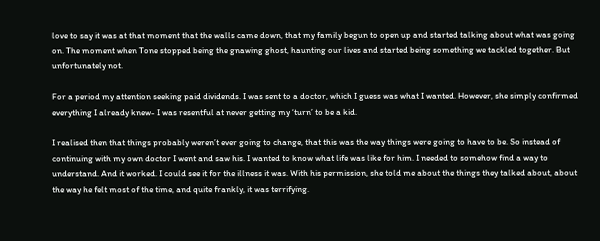love to say it was at that moment that the walls came down, that my family begun to open up and started talking about what was going on. The moment when Tone stopped being the gnawing ghost, haunting our lives and started being something we tackled together. But unfortunately not.

For a period my attention seeking paid dividends. I was sent to a doctor, which I guess was what I wanted. However, she simply confirmed everything I already knew- I was resentful at never getting my ‘turn’ to be a kid.

I realised then that things probably weren’t ever going to change, that this was the way things were going to have to be. So instead of continuing with my own doctor I went and saw his. I wanted to know what life was like for him. I needed to somehow find a way to understand. And it worked. I could see it for the illness it was. With his permission, she told me about the things they talked about, about the way he felt most of the time, and quite frankly, it was terrifying.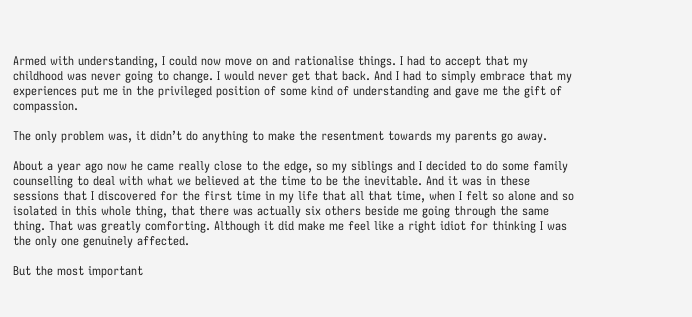Armed with understanding, I could now move on and rationalise things. I had to accept that my childhood was never going to change. I would never get that back. And I had to simply embrace that my experiences put me in the privileged position of some kind of understanding and gave me the gift of compassion.

The only problem was, it didn’t do anything to make the resentment towards my parents go away.

About a year ago now he came really close to the edge, so my siblings and I decided to do some family counselling to deal with what we believed at the time to be the inevitable. And it was in these sessions that I discovered for the first time in my life that all that time, when I felt so alone and so isolated in this whole thing, that there was actually six others beside me going through the same thing. That was greatly comforting. Although it did make me feel like a right idiot for thinking I was the only one genuinely affected.

But the most important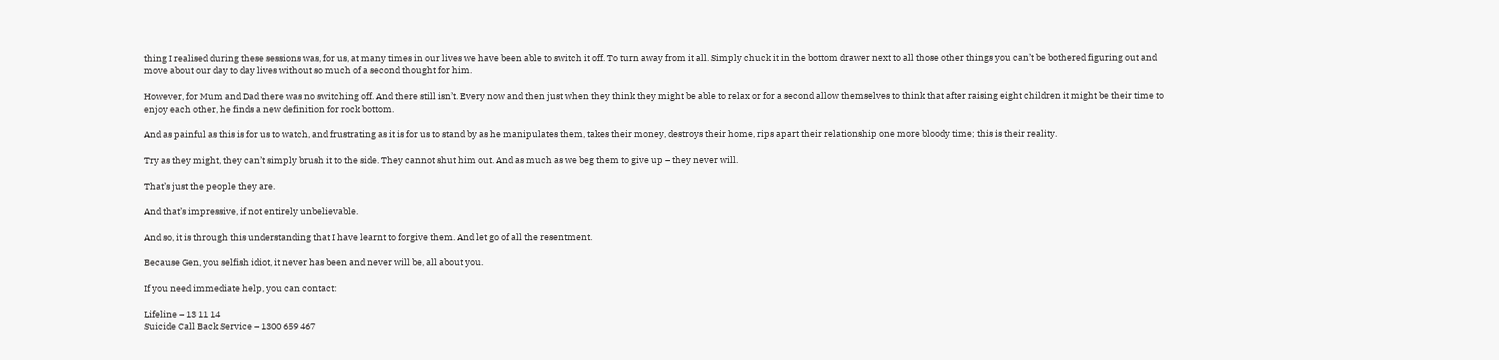thing I realised during these sessions was, for us, at many times in our lives we have been able to switch it off. To turn away from it all. Simply chuck it in the bottom drawer next to all those other things you can’t be bothered figuring out and move about our day to day lives without so much of a second thought for him.

However, for Mum and Dad there was no switching off. And there still isn’t. Every now and then just when they think they might be able to relax or for a second allow themselves to think that after raising eight children it might be their time to enjoy each other, he finds a new definition for rock bottom.

And as painful as this is for us to watch, and frustrating as it is for us to stand by as he manipulates them, takes their money, destroys their home, rips apart their relationship one more bloody time; this is their reality.

Try as they might, they can’t simply brush it to the side. They cannot shut him out. And as much as we beg them to give up – they never will.

That’s just the people they are.

And that’s impressive, if not entirely unbelievable.

And so, it is through this understanding that I have learnt to forgive them. And let go of all the resentment.

Because Gen, you selfish idiot, it never has been and never will be, all about you.

If you need immediate help, you can contact:

Lifeline – 13 11 14
Suicide Call Back Service – 1300 659 467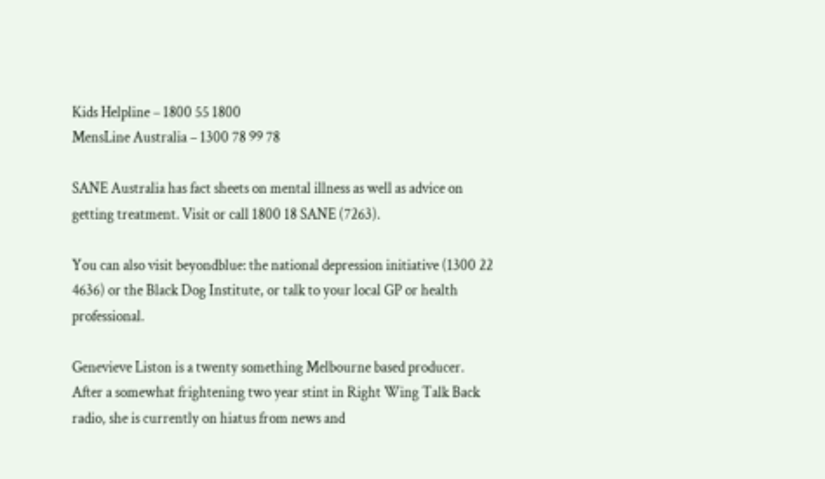Kids Helpline – 1800 55 1800
MensLine Australia – 1300 78 99 78

SANE Australia has fact sheets on mental illness as well as advice on getting treatment. Visit or call 1800 18 SANE (7263).

You can also visit beyondblue: the national depression initiative (1300 22 4636) or the Black Dog Institute, or talk to your local GP or health professional.

Genevieve Liston is a twenty something Melbourne based producer. After a somewhat frightening two year stint in Right Wing Talk Back radio, she is currently on hiatus from news and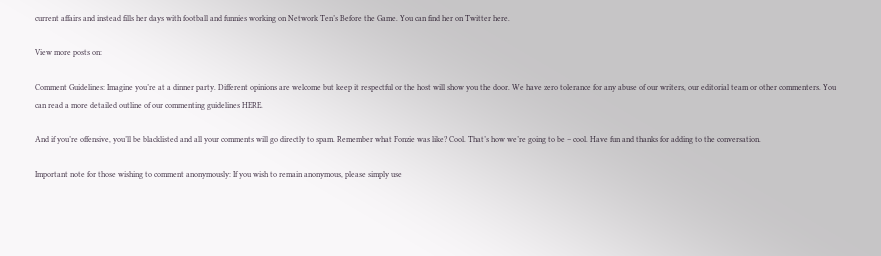current affairs and instead fills her days with football and funnies working on Network Ten’s Before the Game. You can find her on Twitter here.

View more posts on:

Comment Guidelines: Imagine you’re at a dinner party. Different opinions are welcome but keep it respectful or the host will show you the door. We have zero tolerance for any abuse of our writers, our editorial team or other commenters. You can read a more detailed outline of our commenting guidelines HERE.

And if you’re offensive, you’ll be blacklisted and all your comments will go directly to spam. Remember what Fonzie was like? Cool. That’s how we’re going to be – cool. Have fun and thanks for adding to the conversation.

Important note for those wishing to comment anonymously: If you wish to remain anonymous, please simply use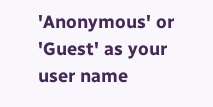'Anonymous' or 'Guest' as your user name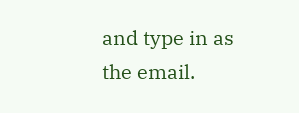and type in as the email.